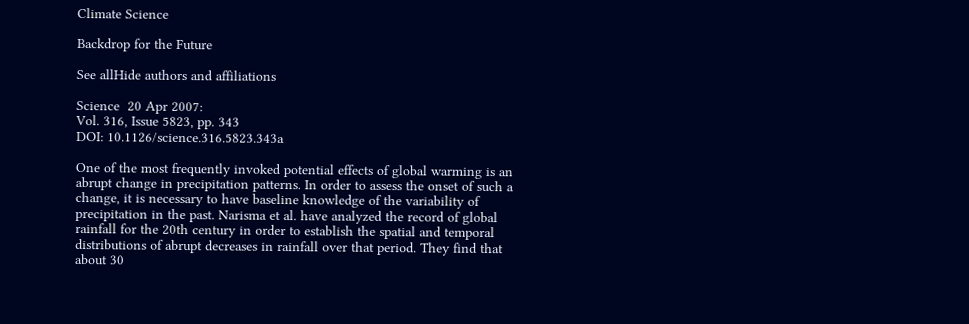Climate Science

Backdrop for the Future

See allHide authors and affiliations

Science  20 Apr 2007:
Vol. 316, Issue 5823, pp. 343
DOI: 10.1126/science.316.5823.343a

One of the most frequently invoked potential effects of global warming is an abrupt change in precipitation patterns. In order to assess the onset of such a change, it is necessary to have baseline knowledge of the variability of precipitation in the past. Narisma et al. have analyzed the record of global rainfall for the 20th century in order to establish the spatial and temporal distributions of abrupt decreases in rainfall over that period. They find that about 30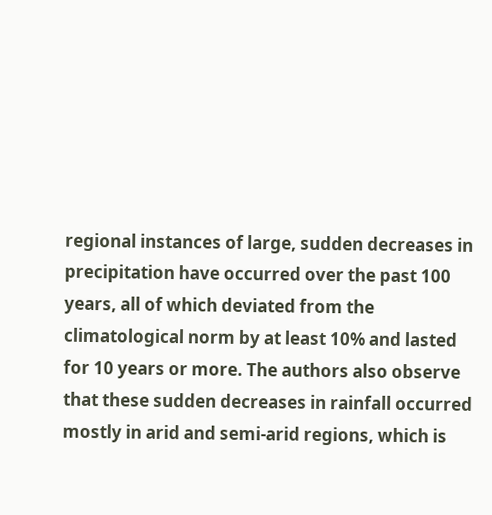regional instances of large, sudden decreases in precipitation have occurred over the past 100 years, all of which deviated from the climatological norm by at least 10% and lasted for 10 years or more. The authors also observe that these sudden decreases in rainfall occurred mostly in arid and semi-arid regions, which is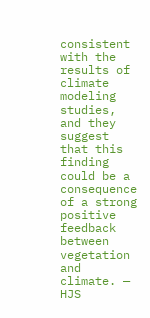consistent with the results of climate modeling studies, and they suggest that this finding could be a consequence of a strong positive feedback between vegetation and climate. — HJS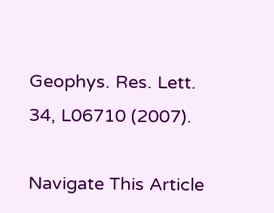Geophys. Res. Lett. 34, L06710 (2007).

Navigate This Article